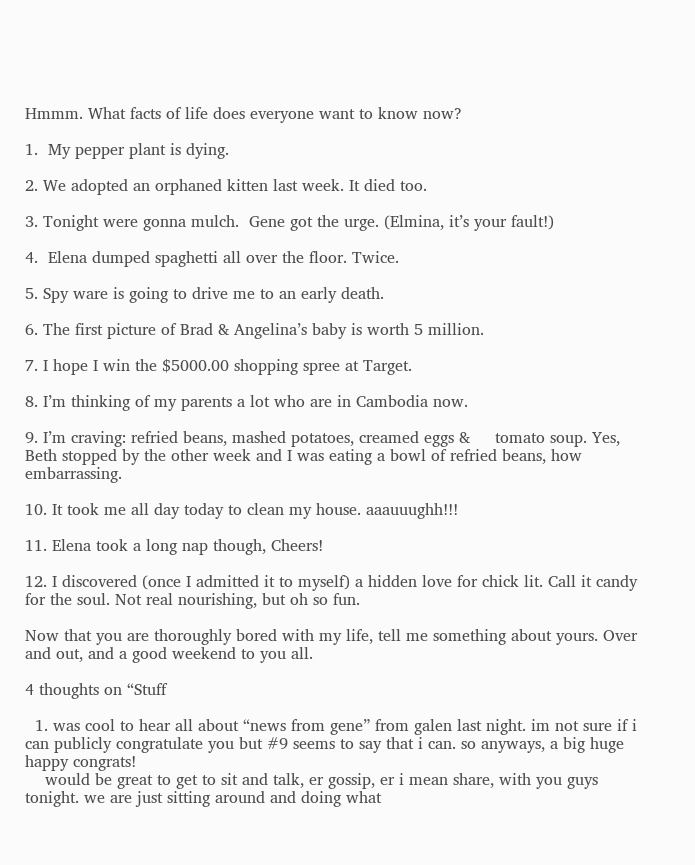Hmmm. What facts of life does everyone want to know now?

1.  My pepper plant is dying.

2. We adopted an orphaned kitten last week. It died too.

3. Tonight were gonna mulch.  Gene got the urge. (Elmina, it’s your fault!)

4.  Elena dumped spaghetti all over the floor. Twice.

5. Spy ware is going to drive me to an early death.

6. The first picture of Brad & Angelina’s baby is worth 5 million.

7. I hope I win the $5000.00 shopping spree at Target.

8. I’m thinking of my parents a lot who are in Cambodia now.

9. I’m craving: refried beans, mashed potatoes, creamed eggs &     tomato soup. Yes, Beth stopped by the other week and I was eating a bowl of refried beans, how embarrassing.

10. It took me all day today to clean my house. aaauuughh!!!

11. Elena took a long nap though, Cheers!

12. I discovered (once I admitted it to myself) a hidden love for chick lit. Call it candy for the soul. Not real nourishing, but oh so fun.

Now that you are thoroughly bored with my life, tell me something about yours. Over and out, and a good weekend to you all.

4 thoughts on “Stuff

  1. was cool to hear all about “news from gene” from galen last night. im not sure if i can publicly congratulate you but #9 seems to say that i can. so anyways, a big huge happy congrats!
    would be great to get to sit and talk, er gossip, er i mean share, with you guys tonight. we are just sitting around and doing what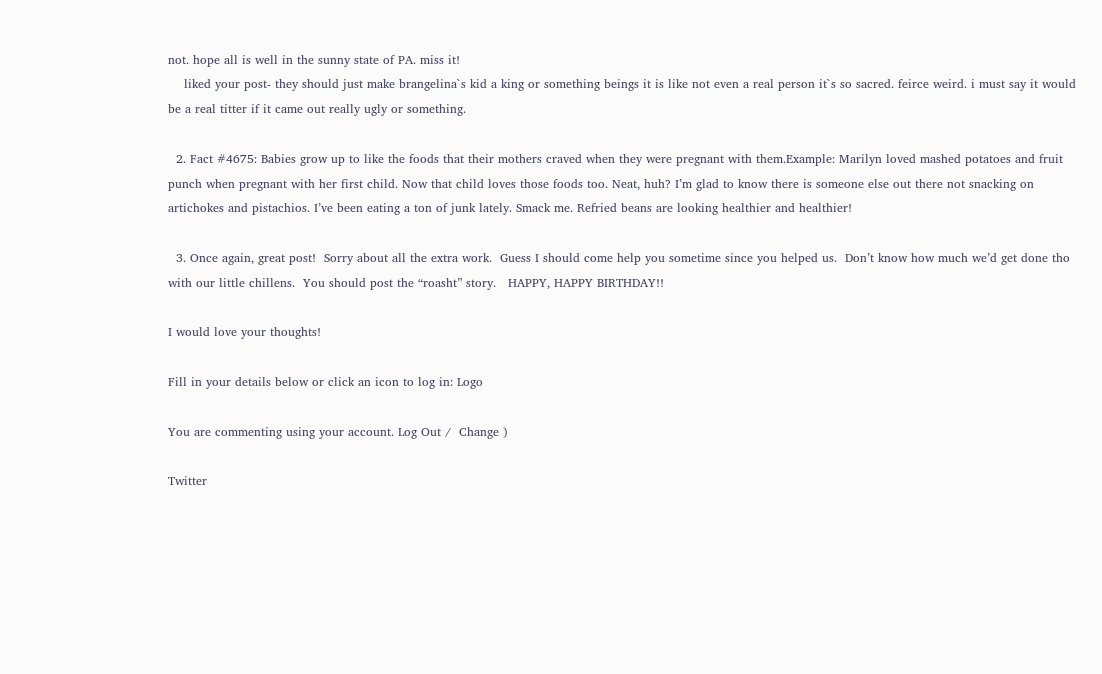not. hope all is well in the sunny state of PA. miss it!
    liked your post- they should just make brangelina`s kid a king or something beings it is like not even a real person it`s so sacred. feirce weird. i must say it would be a real titter if it came out really ugly or something.

  2. Fact #4675: Babies grow up to like the foods that their mothers craved when they were pregnant with them.Example: Marilyn loved mashed potatoes and fruit punch when pregnant with her first child. Now that child loves those foods too. Neat, huh? I’m glad to know there is someone else out there not snacking on artichokes and pistachios. I’ve been eating a ton of junk lately. Smack me. Refried beans are looking healthier and healthier!

  3. Once again, great post!  Sorry about all the extra work.  Guess I should come help you sometime since you helped us.  Don’t know how much we’d get done tho with our little chillens.  You should post the “roasht” story.   HAPPY, HAPPY BIRTHDAY!!

I would love your thoughts!

Fill in your details below or click an icon to log in: Logo

You are commenting using your account. Log Out /  Change )

Twitter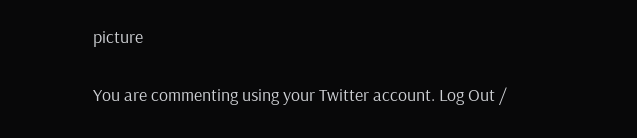picture

You are commenting using your Twitter account. Log Out /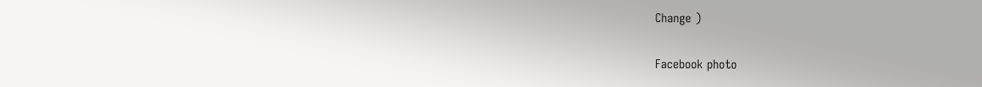Change )

Facebook photo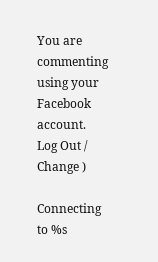You are commenting using your Facebook account. Log Out /  Change )

Connecting to %s